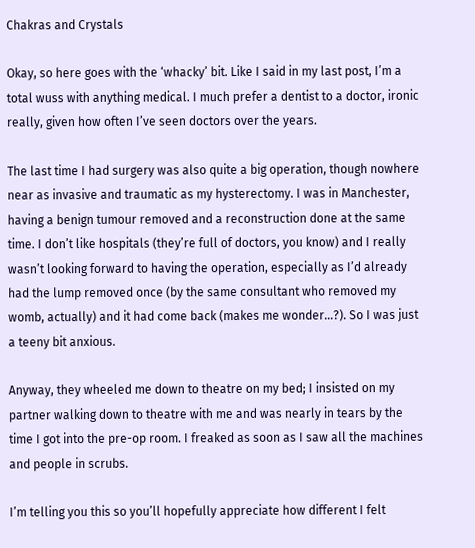Chakras and Crystals

Okay, so here goes with the ‘whacky’ bit. Like I said in my last post, I’m a total wuss with anything medical. I much prefer a dentist to a doctor, ironic really, given how often I’ve seen doctors over the years.

The last time I had surgery was also quite a big operation, though nowhere near as invasive and traumatic as my hysterectomy. I was in Manchester, having a benign tumour removed and a reconstruction done at the same time. I don’t like hospitals (they’re full of doctors, you know) and I really wasn’t looking forward to having the operation, especially as I’d already had the lump removed once (by the same consultant who removed my womb, actually) and it had come back (makes me wonder…?). So I was just a teeny bit anxious.

Anyway, they wheeled me down to theatre on my bed; I insisted on my partner walking down to theatre with me and was nearly in tears by the time I got into the pre-op room. I freaked as soon as I saw all the machines and people in scrubs.

I’m telling you this so you’ll hopefully appreciate how different I felt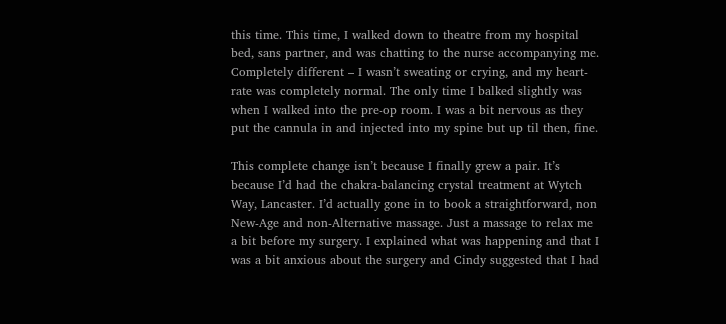this time. This time, I walked down to theatre from my hospital bed, sans partner, and was chatting to the nurse accompanying me. Completely different – I wasn’t sweating or crying, and my heart-rate was completely normal. The only time I balked slightly was when I walked into the pre-op room. I was a bit nervous as they put the cannula in and injected into my spine but up til then, fine.

This complete change isn’t because I finally grew a pair. It’s because I’d had the chakra-balancing crystal treatment at Wytch Way, Lancaster. I’d actually gone in to book a straightforward, non New-Age and non-Alternative massage. Just a massage to relax me a bit before my surgery. I explained what was happening and that I was a bit anxious about the surgery and Cindy suggested that I had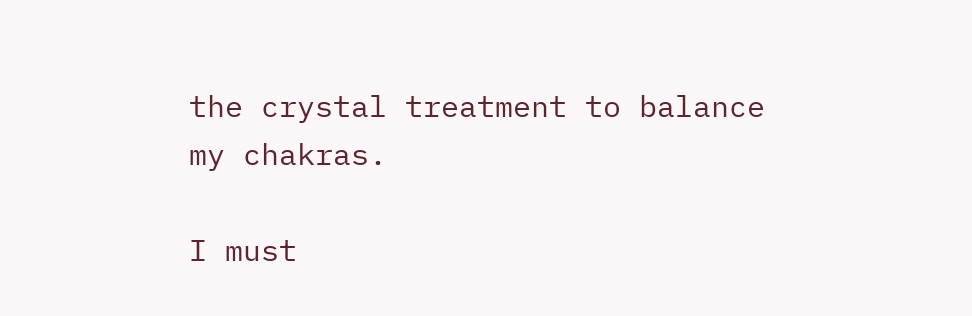the crystal treatment to balance my chakras.

I must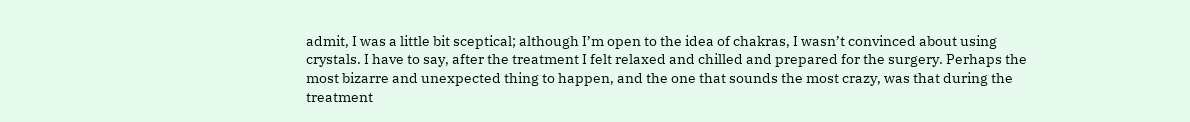admit, I was a little bit sceptical; although I’m open to the idea of chakras, I wasn’t convinced about using crystals. I have to say, after the treatment I felt relaxed and chilled and prepared for the surgery. Perhaps the most bizarre and unexpected thing to happen, and the one that sounds the most crazy, was that during the treatment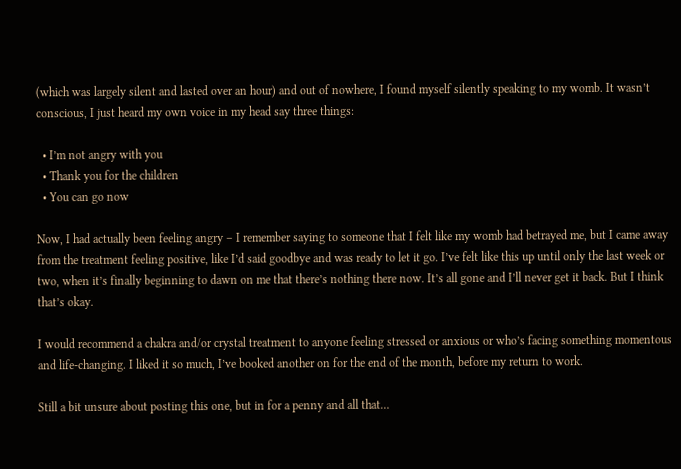(which was largely silent and lasted over an hour) and out of nowhere, I found myself silently speaking to my womb. It wasn’t conscious, I just heard my own voice in my head say three things:

  • I’m not angry with you
  • Thank you for the children
  • You can go now

Now, I had actually been feeling angry – I remember saying to someone that I felt like my womb had betrayed me, but I came away from the treatment feeling positive, like I’d said goodbye and was ready to let it go. I’ve felt like this up until only the last week or two, when it’s finally beginning to dawn on me that there’s nothing there now. It’s all gone and I’ll never get it back. But I think that’s okay.

I would recommend a chakra and/or crystal treatment to anyone feeling stressed or anxious or who’s facing something momentous and life-changing. I liked it so much, I’ve booked another on for the end of the month, before my return to work.

Still a bit unsure about posting this one, but in for a penny and all that…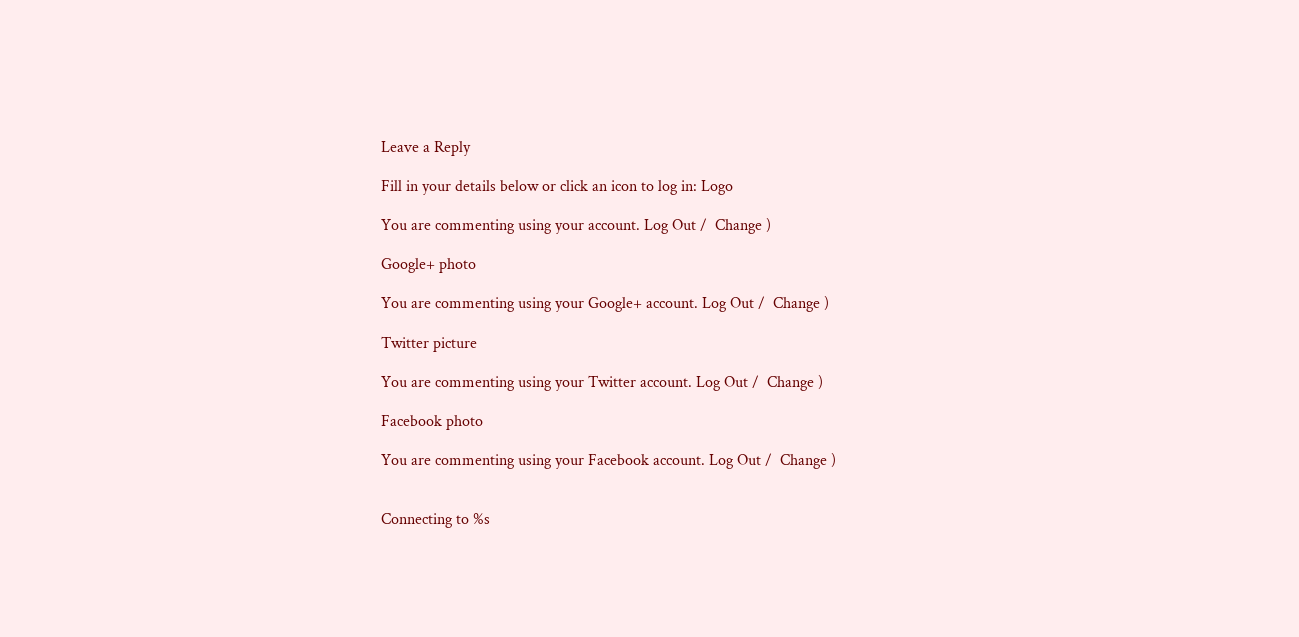Leave a Reply

Fill in your details below or click an icon to log in: Logo

You are commenting using your account. Log Out /  Change )

Google+ photo

You are commenting using your Google+ account. Log Out /  Change )

Twitter picture

You are commenting using your Twitter account. Log Out /  Change )

Facebook photo

You are commenting using your Facebook account. Log Out /  Change )


Connecting to %s